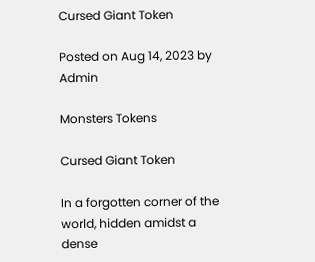Cursed Giant Token

Posted on Aug 14, 2023 by Admin

Monsters Tokens

Cursed Giant Token

In a forgotten corner of the world, hidden amidst a dense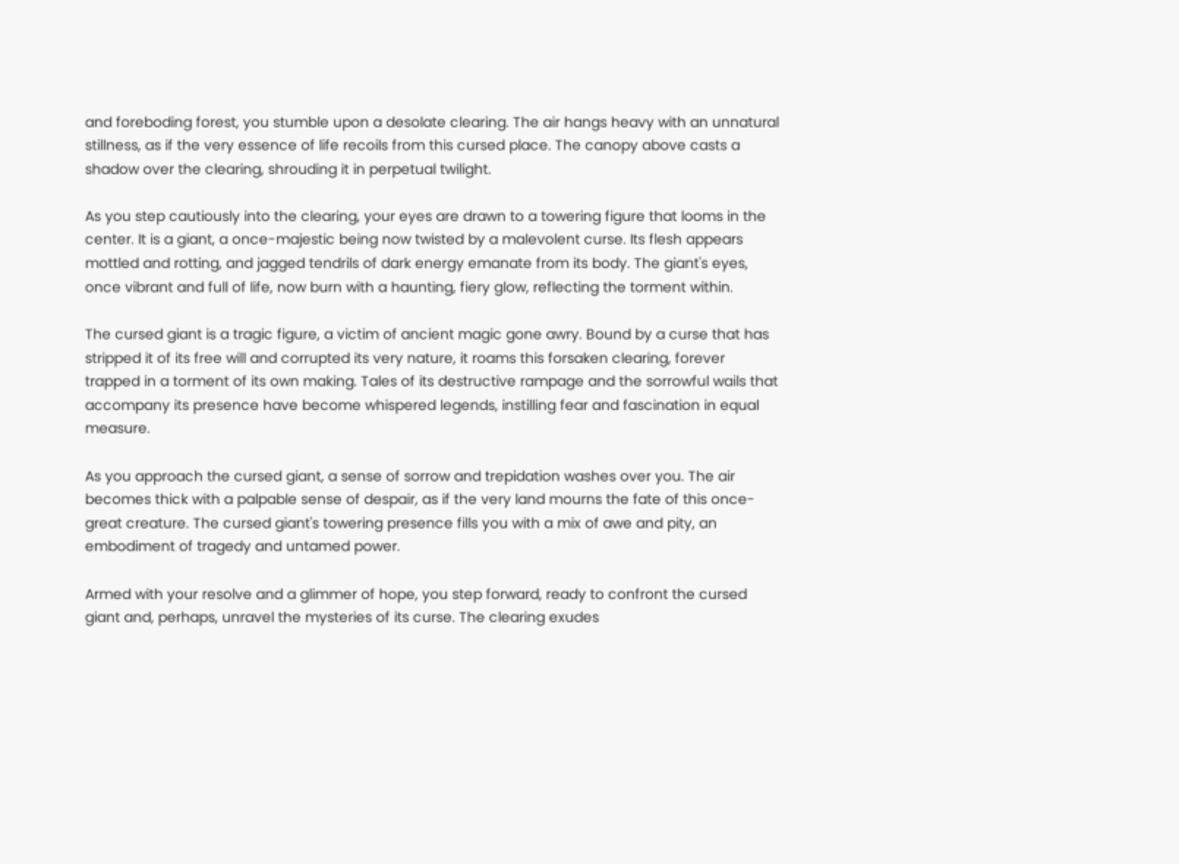and foreboding forest, you stumble upon a desolate clearing. The air hangs heavy with an unnatural stillness, as if the very essence of life recoils from this cursed place. The canopy above casts a shadow over the clearing, shrouding it in perpetual twilight.

As you step cautiously into the clearing, your eyes are drawn to a towering figure that looms in the center. It is a giant, a once-majestic being now twisted by a malevolent curse. Its flesh appears mottled and rotting, and jagged tendrils of dark energy emanate from its body. The giant's eyes, once vibrant and full of life, now burn with a haunting, fiery glow, reflecting the torment within.

The cursed giant is a tragic figure, a victim of ancient magic gone awry. Bound by a curse that has stripped it of its free will and corrupted its very nature, it roams this forsaken clearing, forever trapped in a torment of its own making. Tales of its destructive rampage and the sorrowful wails that accompany its presence have become whispered legends, instilling fear and fascination in equal measure.

As you approach the cursed giant, a sense of sorrow and trepidation washes over you. The air becomes thick with a palpable sense of despair, as if the very land mourns the fate of this once-great creature. The cursed giant's towering presence fills you with a mix of awe and pity, an embodiment of tragedy and untamed power.

Armed with your resolve and a glimmer of hope, you step forward, ready to confront the cursed giant and, perhaps, unravel the mysteries of its curse. The clearing exudes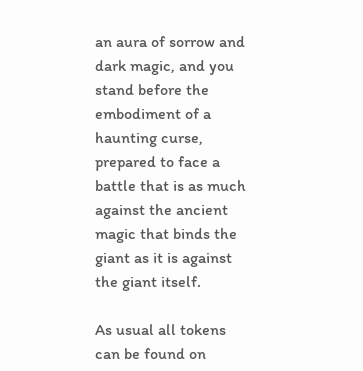an aura of sorrow and dark magic, and you stand before the embodiment of a haunting curse, prepared to face a battle that is as much against the ancient magic that binds the giant as it is against the giant itself.

As usual all tokens can be found on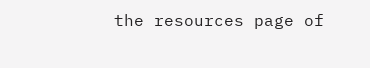the resources page of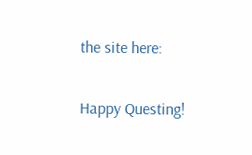the site here:

Happy Questing!